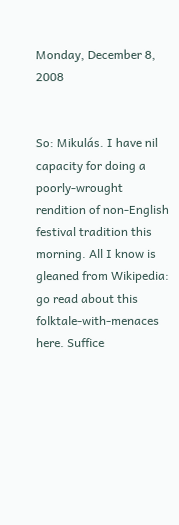Monday, December 8, 2008


So: Mikulás. I have nil capacity for doing a poorly-wrought rendition of non-English festival tradition this morning. All I know is gleaned from Wikipedia: go read about this folktale-with-menaces here. Suffice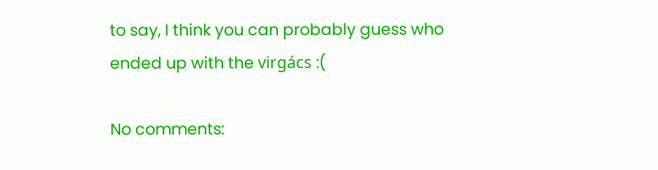to say, I think you can probably guess who ended up with the virgács :(

No comments: